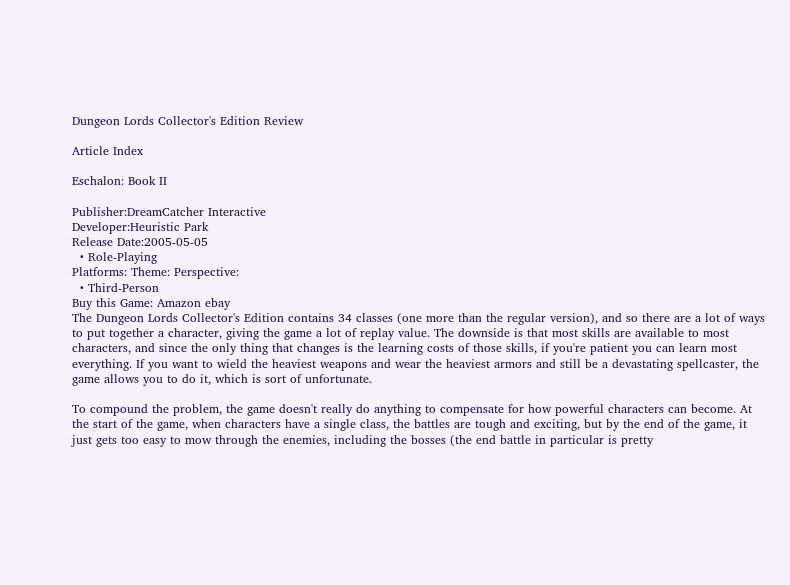Dungeon Lords Collector's Edition Review

Article Index

Eschalon: Book II

Publisher:DreamCatcher Interactive
Developer:Heuristic Park
Release Date:2005-05-05
  • Role-Playing
Platforms: Theme: Perspective:
  • Third-Person
Buy this Game: Amazon ebay
The Dungeon Lords Collector's Edition contains 34 classes (one more than the regular version), and so there are a lot of ways to put together a character, giving the game a lot of replay value. The downside is that most skills are available to most characters, and since the only thing that changes is the learning costs of those skills, if you're patient you can learn most everything. If you want to wield the heaviest weapons and wear the heaviest armors and still be a devastating spellcaster, the game allows you to do it, which is sort of unfortunate.

To compound the problem, the game doesn't really do anything to compensate for how powerful characters can become. At the start of the game, when characters have a single class, the battles are tough and exciting, but by the end of the game, it just gets too easy to mow through the enemies, including the bosses (the end battle in particular is pretty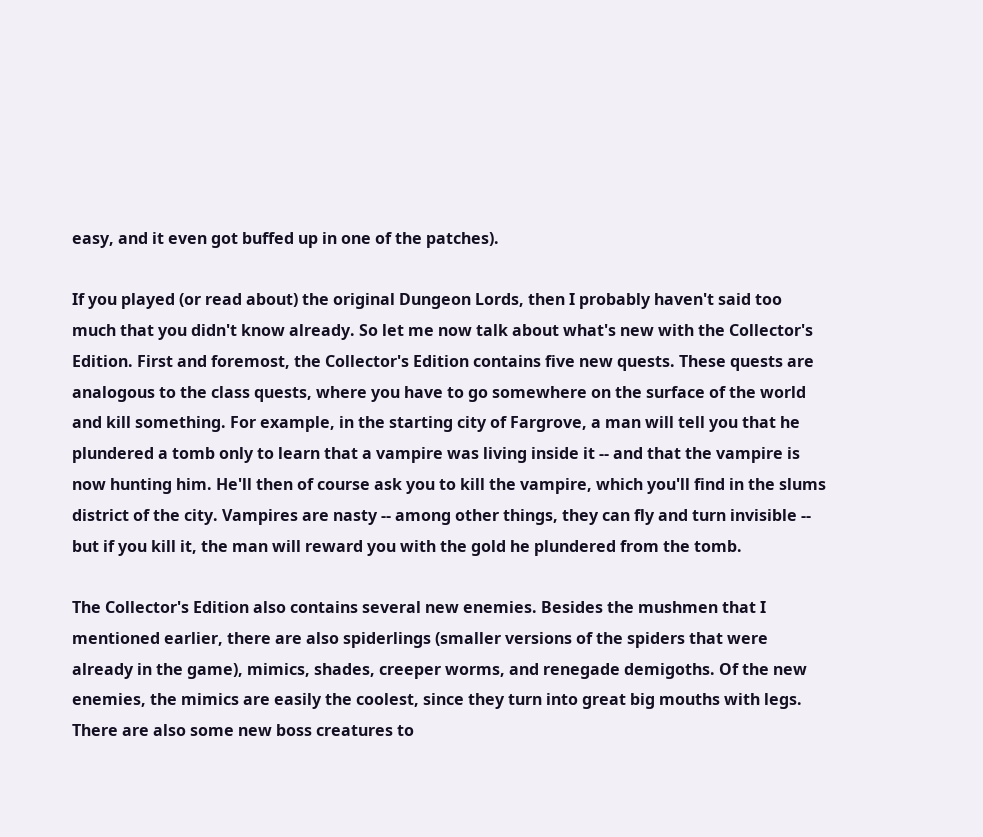easy, and it even got buffed up in one of the patches).

If you played (or read about) the original Dungeon Lords, then I probably haven't said too much that you didn't know already. So let me now talk about what's new with the Collector's Edition. First and foremost, the Collector's Edition contains five new quests. These quests are analogous to the class quests, where you have to go somewhere on the surface of the world and kill something. For example, in the starting city of Fargrove, a man will tell you that he plundered a tomb only to learn that a vampire was living inside it -- and that the vampire is now hunting him. He'll then of course ask you to kill the vampire, which you'll find in the slums district of the city. Vampires are nasty -- among other things, they can fly and turn invisible -- but if you kill it, the man will reward you with the gold he plundered from the tomb.

The Collector's Edition also contains several new enemies. Besides the mushmen that I mentioned earlier, there are also spiderlings (smaller versions of the spiders that were already in the game), mimics, shades, creeper worms, and renegade demigoths. Of the new enemies, the mimics are easily the coolest, since they turn into great big mouths with legs. There are also some new boss creatures to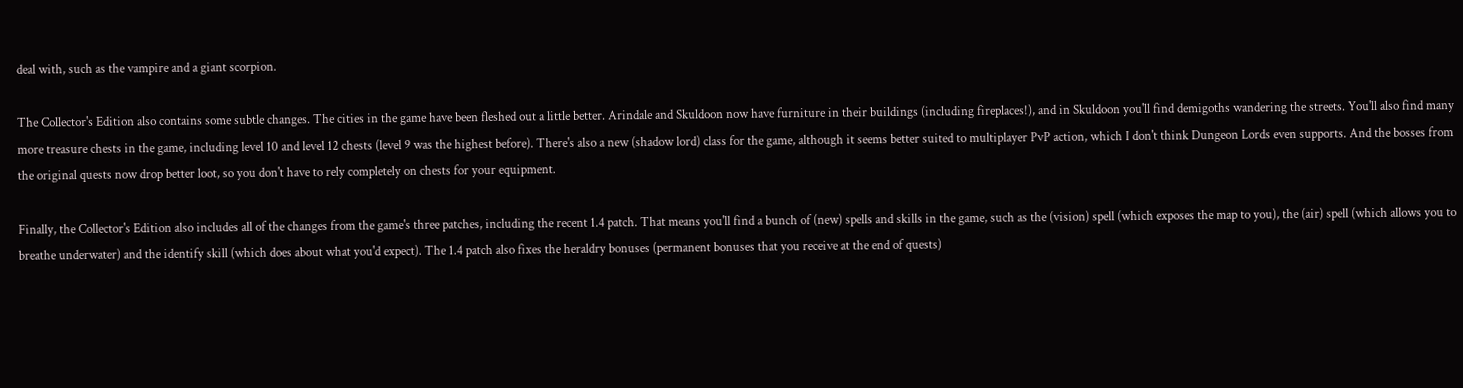deal with, such as the vampire and a giant scorpion.

The Collector's Edition also contains some subtle changes. The cities in the game have been fleshed out a little better. Arindale and Skuldoon now have furniture in their buildings (including fireplaces!), and in Skuldoon you'll find demigoths wandering the streets. You'll also find many more treasure chests in the game, including level 10 and level 12 chests (level 9 was the highest before). There's also a new (shadow lord) class for the game, although it seems better suited to multiplayer PvP action, which I don't think Dungeon Lords even supports. And the bosses from the original quests now drop better loot, so you don't have to rely completely on chests for your equipment.

Finally, the Collector's Edition also includes all of the changes from the game's three patches, including the recent 1.4 patch. That means you'll find a bunch of (new) spells and skills in the game, such as the (vision) spell (which exposes the map to you), the (air) spell (which allows you to breathe underwater) and the identify skill (which does about what you'd expect). The 1.4 patch also fixes the heraldry bonuses (permanent bonuses that you receive at the end of quests)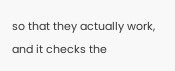so that they actually work, and it checks the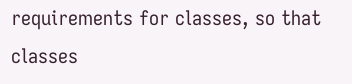requirements for classes, so that classes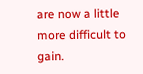are now a little more difficult to gain.